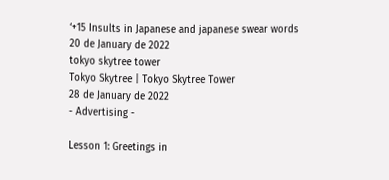‘+15 Insults in Japanese and japanese swear words
20 de January de 2022
tokyo skytree tower
Tokyo Skytree | Tokyo Skytree Tower
28 de January de 2022
- Advertising -

Lesson 1: Greetings in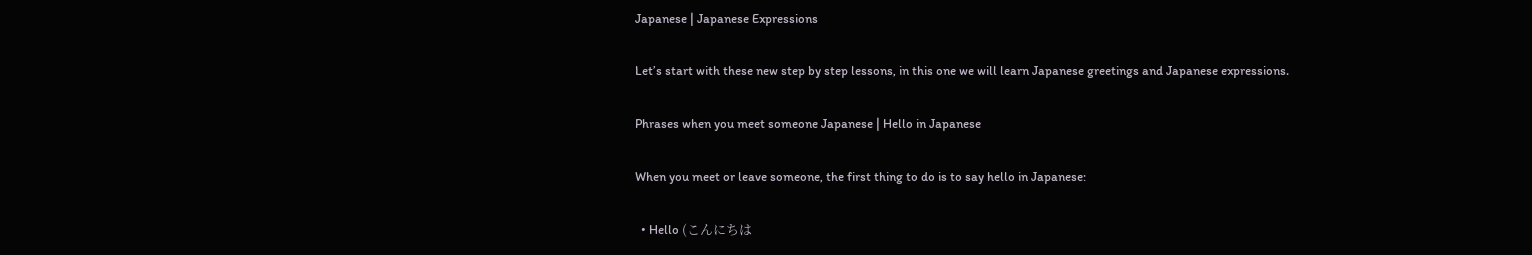Japanese | Japanese Expressions

Let’s start with these new step by step lessons, in this one we will learn Japanese greetings and Japanese expressions.

Phrases when you meet someone Japanese | Hello in Japanese

When you meet or leave someone, the first thing to do is to say hello in Japanese:

  • Hello (こんにちは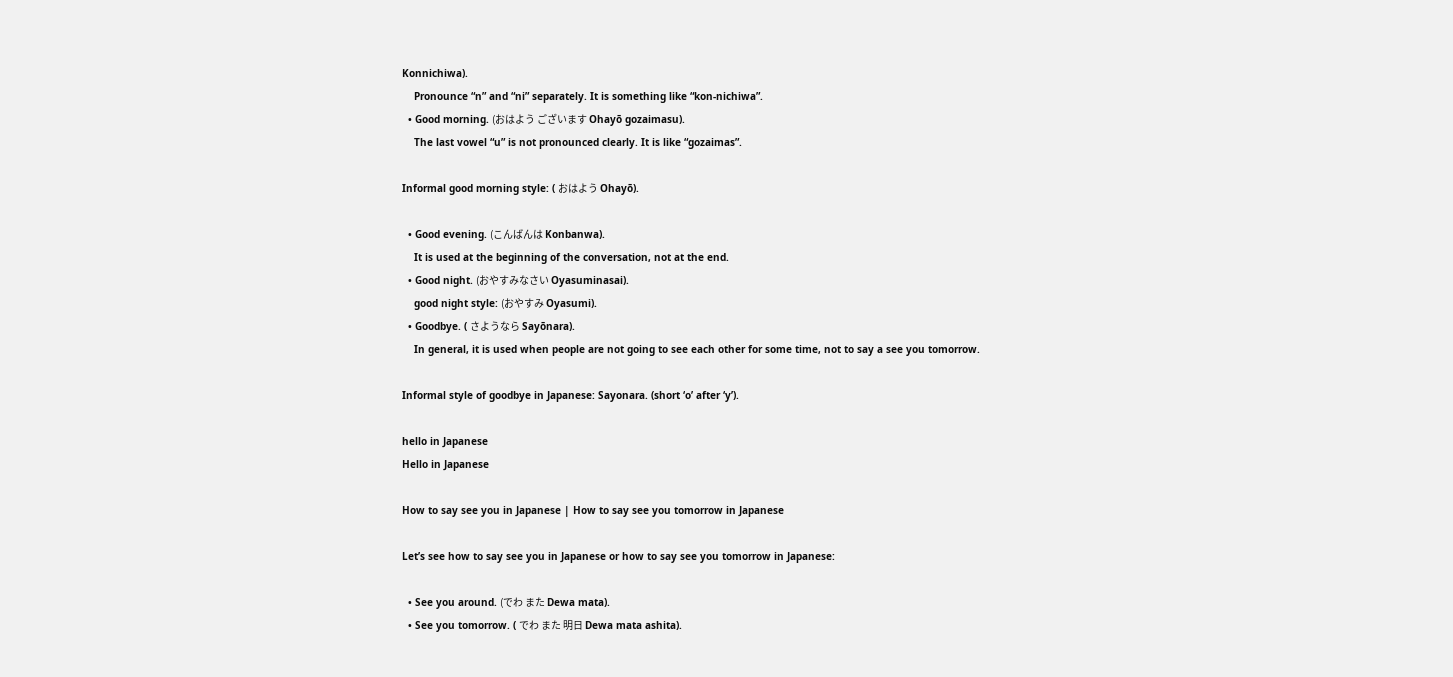Konnichiwa).
    Pronounce “n” and “ni” separately. It is something like “kon-nichiwa”.
  • Good morning. (おはよう ございます Ohayō gozaimasu).
    The last vowel “u” is not pronounced clearly. It is like “gozaimas”.

Informal good morning style: ( おはよう Ohayō).

  • Good evening. (こんばんは Konbanwa).
    It is used at the beginning of the conversation, not at the end.
  • Good night. (おやすみなさい Oyasuminasai).
    good night style: (おやすみ Oyasumi).
  • Goodbye. ( さようなら Sayōnara).
    In general, it is used when people are not going to see each other for some time, not to say a see you tomorrow.

Informal style of goodbye in Japanese: Sayonara. (short ‘o’ after ‘y’).

hello in Japanese
Hello in Japanese

How to say see you in Japanese | How to say see you tomorrow in Japanese

Let’s see how to say see you in Japanese or how to say see you tomorrow in Japanese:

  • See you around. (でわ また Dewa mata).
  • See you tomorrow. ( でわ また 明日 Dewa mata ashita).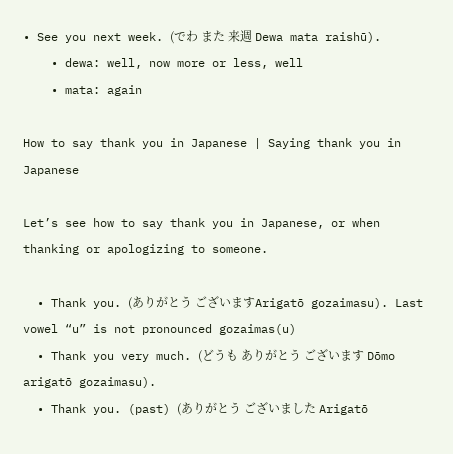• See you next week. (でわ また 来週 Dewa mata raishū).
    • dewa: well, now more or less, well
    • mata: again

How to say thank you in Japanese | Saying thank you in Japanese

Let’s see how to say thank you in Japanese, or when thanking or apologizing to someone.

  • Thank you. (ありがとう ございますArigatō gozaimasu). Last vowel “u” is not pronounced gozaimas(u)
  • Thank you very much. (どうも ありがとう ございます Dōmo arigatō gozaimasu).
  • Thank you. (past) (ありがとう ございました Arigatō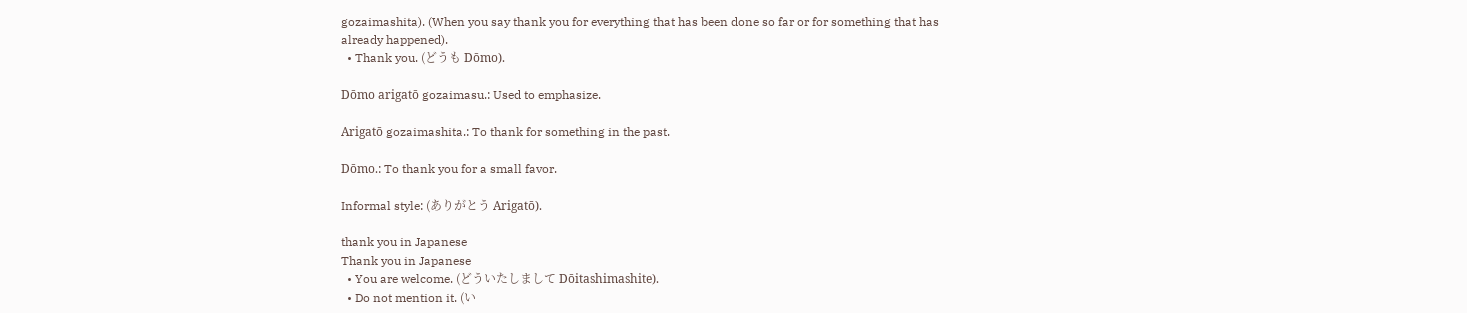gozaimashita). (When you say thank you for everything that has been done so far or for something that has already happened).
  • Thank you. (どうも Dōmo).

Dōmo arigatō gozaimasu.: Used to emphasize.

Arigatō gozaimashita.: To thank for something in the past.

Dōmo.: To thank you for a small favor.

Informal style: (ありがとう Arigatō).

thank you in Japanese
Thank you in Japanese
  • You are welcome. (どういたしまして Dōitashimashite).
  • Do not mention it. (い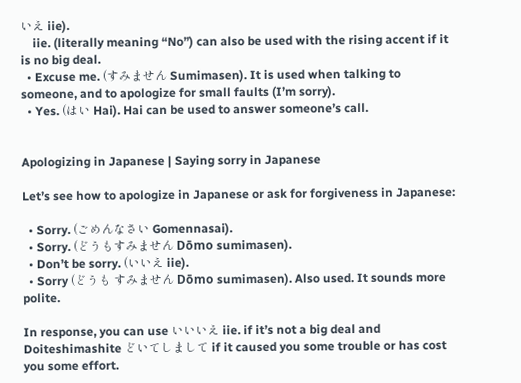いえ iie).
    iie. (literally meaning “No”) can also be used with the rising accent if it is no big deal.
  • Excuse me. (すみません Sumimasen). It is used when talking to someone, and to apologize for small faults (I’m sorry).
  • Yes. (はい Hai). Hai can be used to answer someone’s call.


Apologizing in Japanese | Saying sorry in Japanese

Let’s see how to apologize in Japanese or ask for forgiveness in Japanese:

  • Sorry. (ごめんなさい Gomennasai).
  • Sorry. (どうもすみません Dōmo sumimasen).
  • Don’t be sorry. (いいえ iie).
  • Sorry (どうも すみません Dōmo sumimasen). Also used. It sounds more polite.

In response, you can use いいいえ iie. if it’s not a big deal and Doiteshimashite どいてしまして if it caused you some trouble or has cost you some effort.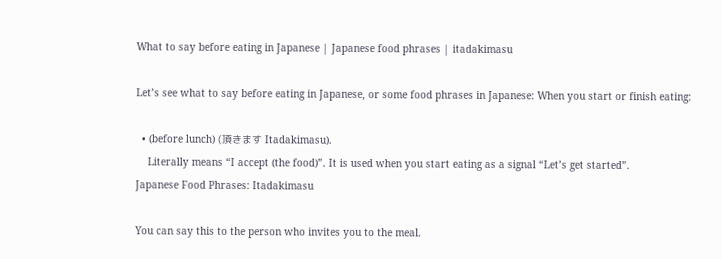What to say before eating in Japanese | Japanese food phrases | itadakimasu

Let’s see what to say before eating in Japanese, or some food phrases in Japanese: When you start or finish eating:

  • (before lunch) (頂きます Itadakimasu).
    Literally means “I accept (the food)”. It is used when you start eating as a signal “Let’s get started”.
Japanese Food Phrases: Itadakimasu

You can say this to the person who invites you to the meal.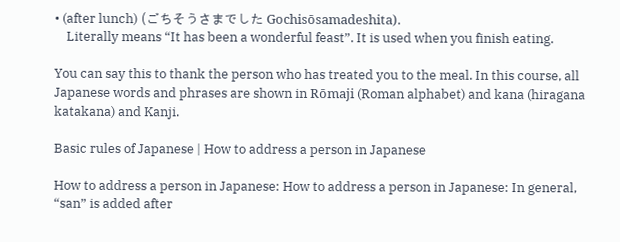• (after lunch) (ごちそうさまでした Gochisōsamadeshita).
    Literally means “It has been a wonderful feast”. It is used when you finish eating.

You can say this to thank the person who has treated you to the meal. In this course, all Japanese words and phrases are shown in Rōmaji (Roman alphabet) and kana (hiragana katakana) and Kanji.

Basic rules of Japanese | How to address a person in Japanese

How to address a person in Japanese: How to address a person in Japanese: In general, “san” is added after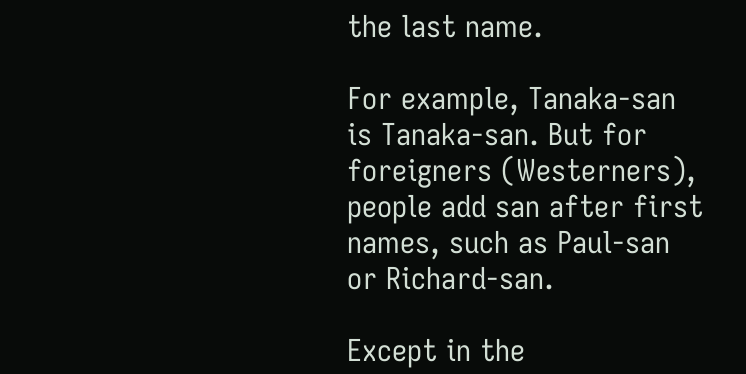the last name.

For example, Tanaka-san is Tanaka-san. But for foreigners (Westerners), people add san after first names, such as Paul-san or Richard-san.

Except in the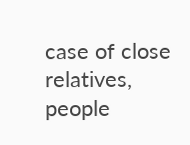case of close relatives, people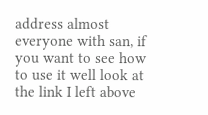address almost everyone with san, if you want to see how to use it well look at the link I left above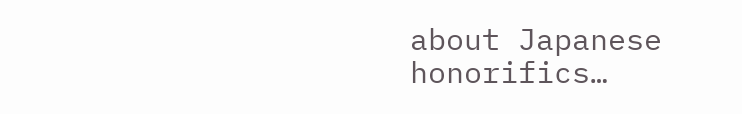about Japanese honorifics…